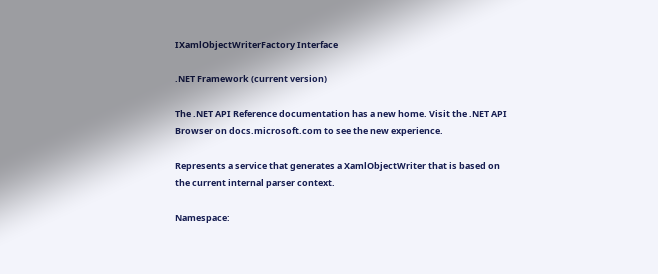IXamlObjectWriterFactory Interface

.NET Framework (current version)

The .NET API Reference documentation has a new home. Visit the .NET API Browser on docs.microsoft.com to see the new experience.

Represents a service that generates a XamlObjectWriter that is based on the current internal parser context.

Namespace: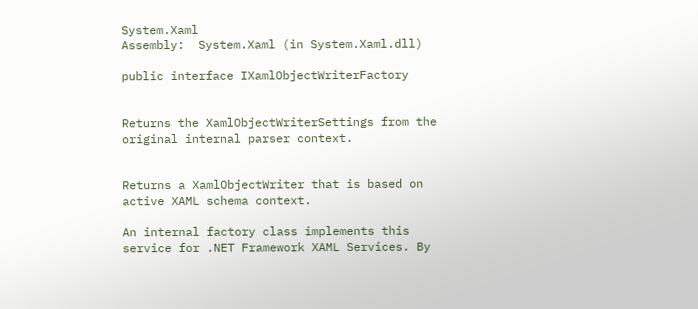System.Xaml
Assembly:  System.Xaml (in System.Xaml.dll)

public interface IXamlObjectWriterFactory


Returns the XamlObjectWriterSettings from the original internal parser context.


Returns a XamlObjectWriter that is based on active XAML schema context.

An internal factory class implements this service for .NET Framework XAML Services. By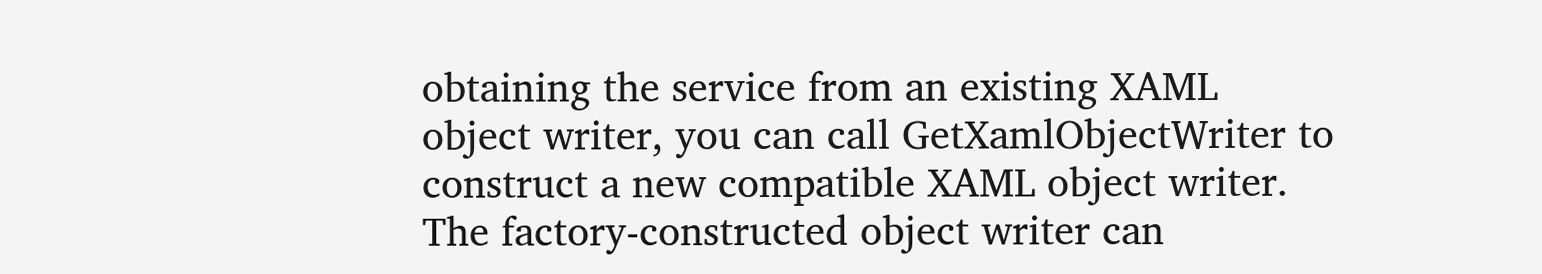obtaining the service from an existing XAML object writer, you can call GetXamlObjectWriter to construct a new compatible XAML object writer. The factory-constructed object writer can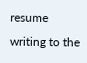resume writing to the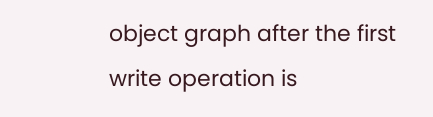object graph after the first write operation is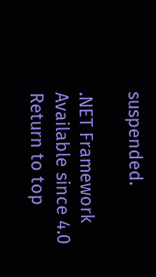suspended.

.NET Framework
Available since 4.0
Return to top